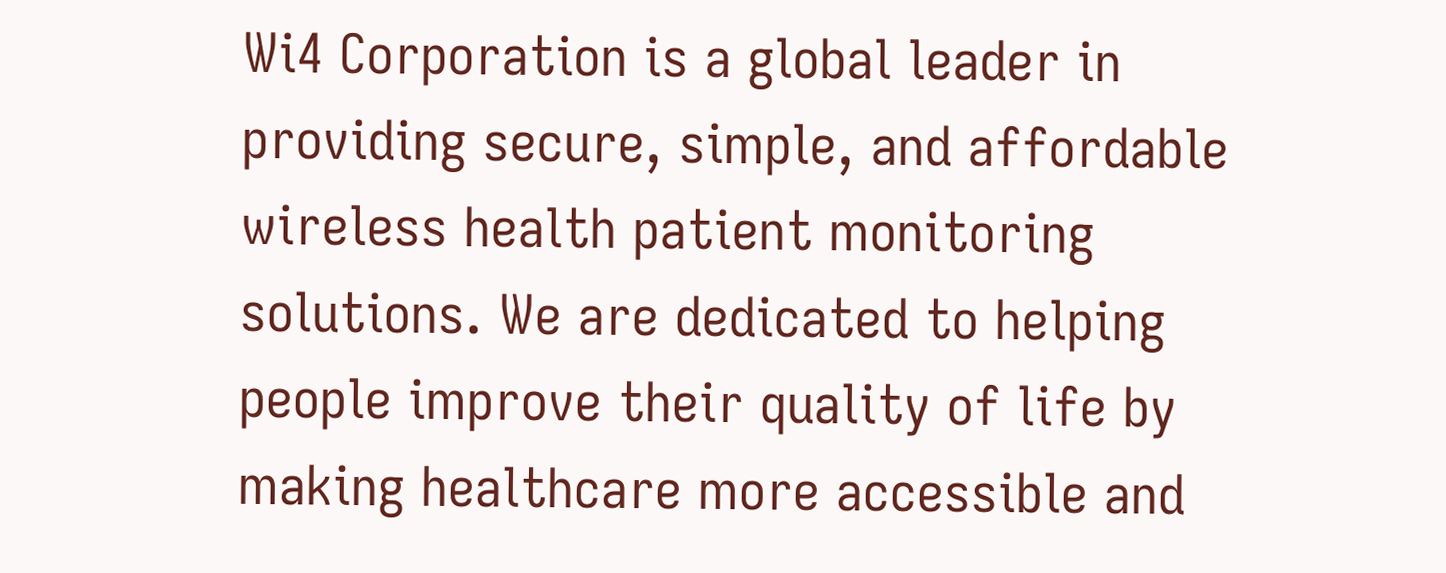Wi4 Corporation is a global leader in providing secure, simple, and affordable wireless health patient monitoring solutions. We are dedicated to helping people improve their quality of life by making healthcare more accessible and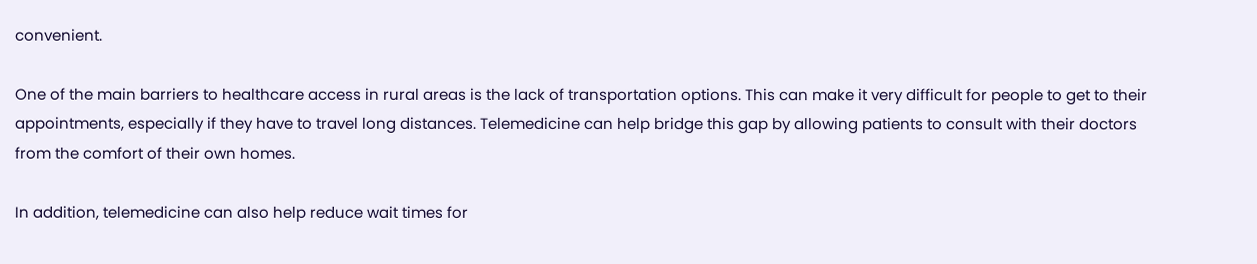convenient.

One of the main barriers to healthcare access in rural areas is the lack of transportation options. This can make it very difficult for people to get to their appointments, especially if they have to travel long distances. Telemedicine can help bridge this gap by allowing patients to consult with their doctors from the comfort of their own homes.

In addition, telemedicine can also help reduce wait times for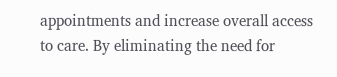appointments and increase overall access to care. By eliminating the need for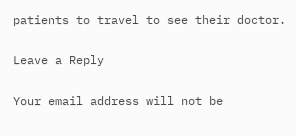patients to travel to see their doctor.

Leave a Reply

Your email address will not be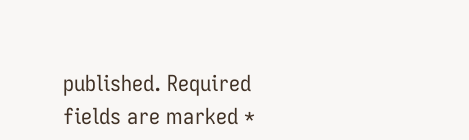published. Required fields are marked *